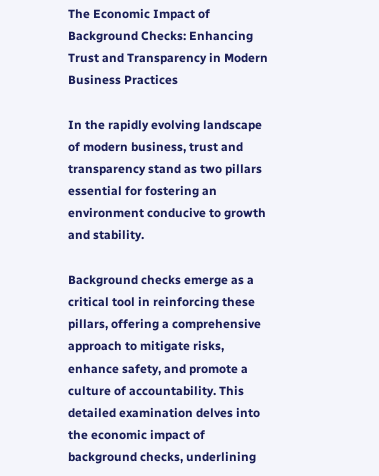The Economic Impact of Background Checks: Enhancing Trust and Transparency in Modern Business Practices

In the rapidly evolving landscape of modern business, trust and transparency stand as two pillars essential for fostering an environment conducive to growth and stability.

Background checks emerge as a critical tool in reinforcing these pillars, offering a comprehensive approach to mitigate risks, enhance safety, and promote a culture of accountability. This detailed examination delves into the economic impact of background checks, underlining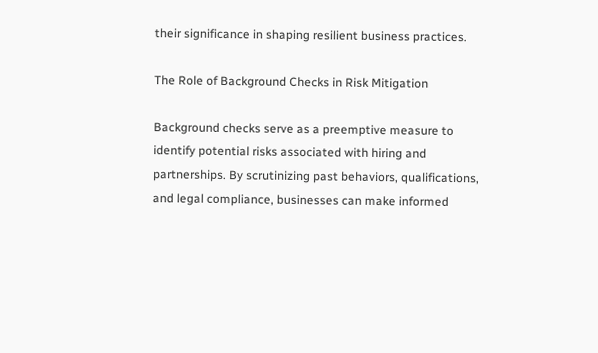their significance in shaping resilient business practices.

The Role of Background Checks in Risk Mitigation

Background checks serve as a preemptive measure to identify potential risks associated with hiring and partnerships. By scrutinizing past behaviors, qualifications, and legal compliance, businesses can make informed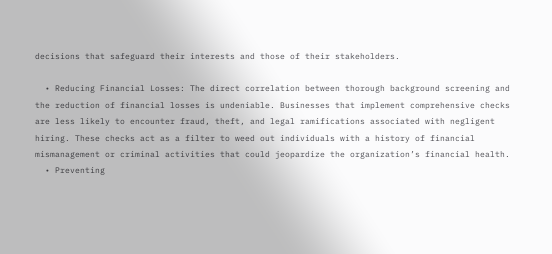decisions that safeguard their interests and those of their stakeholders.

  • Reducing Financial Losses: The direct correlation between thorough background screening and the reduction of financial losses is undeniable. Businesses that implement comprehensive checks are less likely to encounter fraud, theft, and legal ramifications associated with negligent hiring. These checks act as a filter to weed out individuals with a history of financial mismanagement or criminal activities that could jeopardize the organization’s financial health.
  • Preventing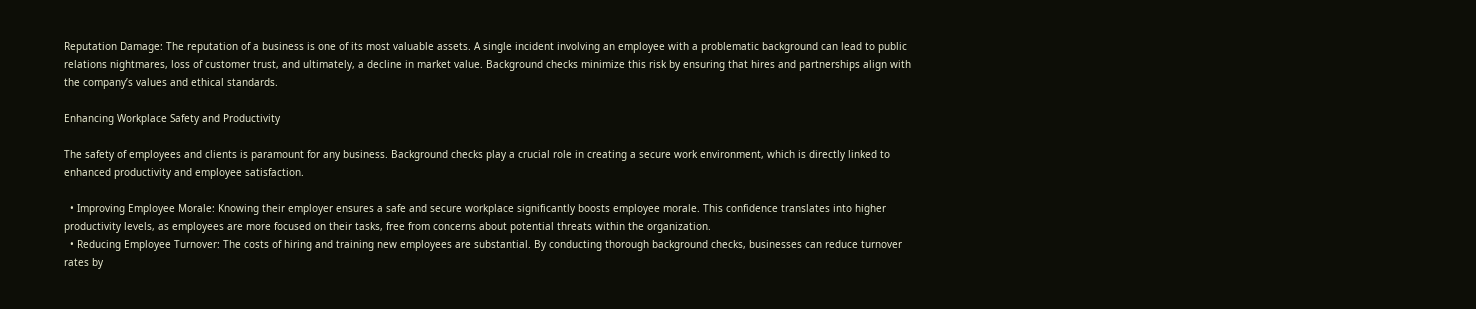Reputation Damage: The reputation of a business is one of its most valuable assets. A single incident involving an employee with a problematic background can lead to public relations nightmares, loss of customer trust, and ultimately, a decline in market value. Background checks minimize this risk by ensuring that hires and partnerships align with the company’s values and ethical standards.

Enhancing Workplace Safety and Productivity

The safety of employees and clients is paramount for any business. Background checks play a crucial role in creating a secure work environment, which is directly linked to enhanced productivity and employee satisfaction.

  • Improving Employee Morale: Knowing their employer ensures a safe and secure workplace significantly boosts employee morale. This confidence translates into higher productivity levels, as employees are more focused on their tasks, free from concerns about potential threats within the organization.
  • Reducing Employee Turnover: The costs of hiring and training new employees are substantial. By conducting thorough background checks, businesses can reduce turnover rates by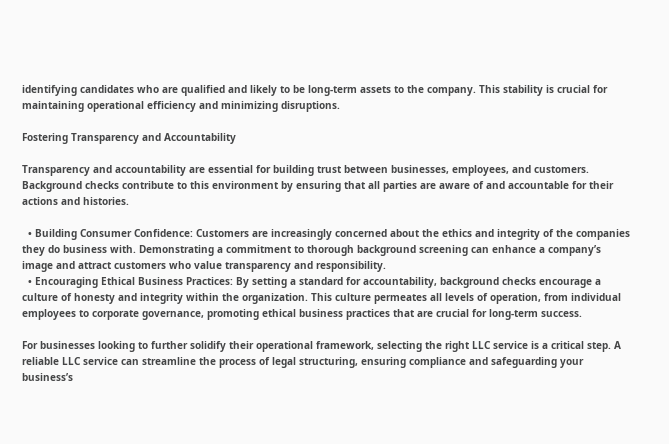identifying candidates who are qualified and likely to be long-term assets to the company. This stability is crucial for maintaining operational efficiency and minimizing disruptions.

Fostering Transparency and Accountability

Transparency and accountability are essential for building trust between businesses, employees, and customers. Background checks contribute to this environment by ensuring that all parties are aware of and accountable for their actions and histories.

  • Building Consumer Confidence: Customers are increasingly concerned about the ethics and integrity of the companies they do business with. Demonstrating a commitment to thorough background screening can enhance a company’s image and attract customers who value transparency and responsibility.
  • Encouraging Ethical Business Practices: By setting a standard for accountability, background checks encourage a culture of honesty and integrity within the organization. This culture permeates all levels of operation, from individual employees to corporate governance, promoting ethical business practices that are crucial for long-term success.

For businesses looking to further solidify their operational framework, selecting the right LLC service is a critical step. A reliable LLC service can streamline the process of legal structuring, ensuring compliance and safeguarding your business’s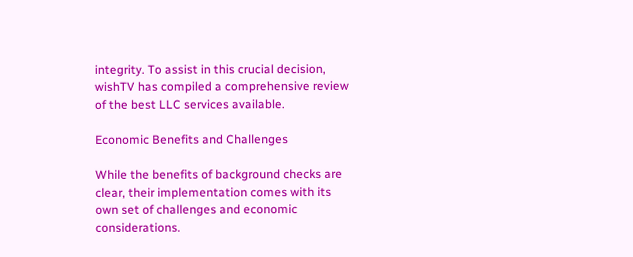integrity. To assist in this crucial decision, wishTV has compiled a comprehensive review of the best LLC services available.

Economic Benefits and Challenges

While the benefits of background checks are clear, their implementation comes with its own set of challenges and economic considerations.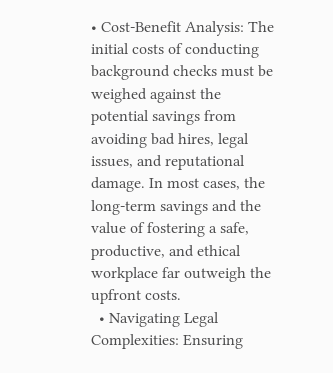• Cost-Benefit Analysis: The initial costs of conducting background checks must be weighed against the potential savings from avoiding bad hires, legal issues, and reputational damage. In most cases, the long-term savings and the value of fostering a safe, productive, and ethical workplace far outweigh the upfront costs.
  • Navigating Legal Complexities: Ensuring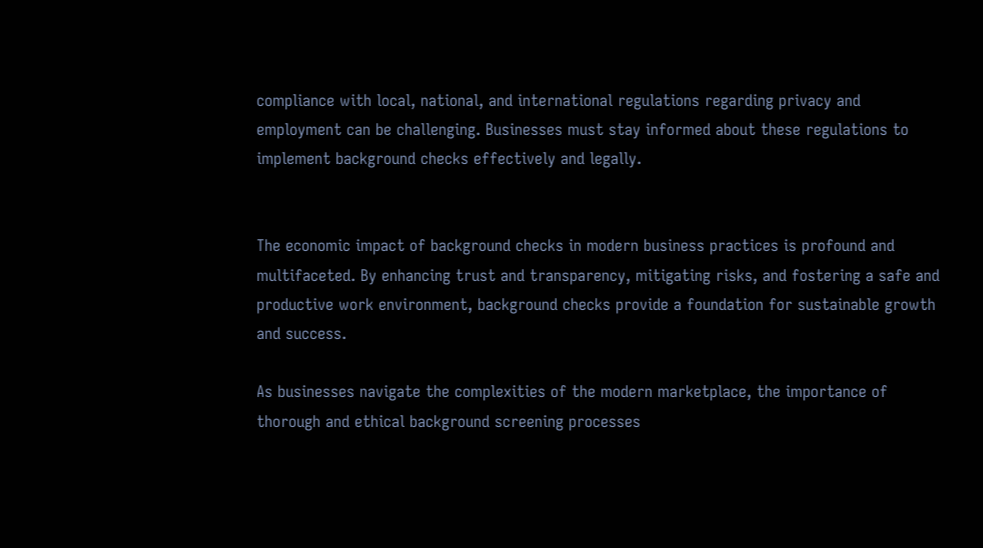compliance with local, national, and international regulations regarding privacy and employment can be challenging. Businesses must stay informed about these regulations to implement background checks effectively and legally.


The economic impact of background checks in modern business practices is profound and multifaceted. By enhancing trust and transparency, mitigating risks, and fostering a safe and productive work environment, background checks provide a foundation for sustainable growth and success.

As businesses navigate the complexities of the modern marketplace, the importance of thorough and ethical background screening processes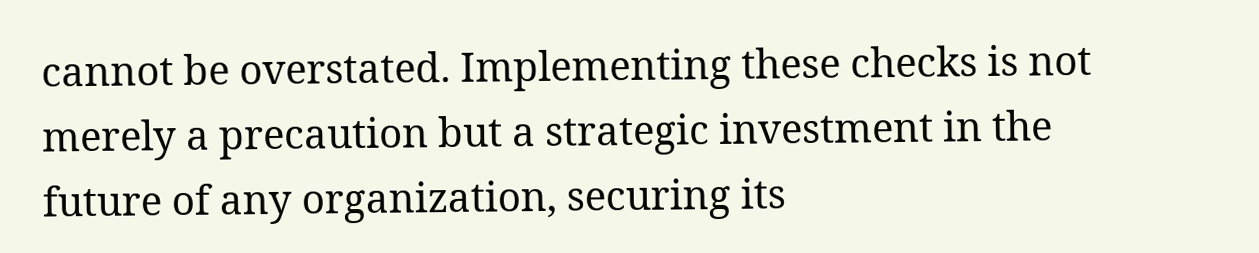cannot be overstated. Implementing these checks is not merely a precaution but a strategic investment in the future of any organization, securing its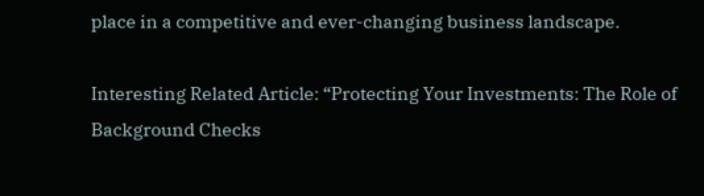place in a competitive and ever-changing business landscape.

Interesting Related Article: “Protecting Your Investments: The Role of Background Checks